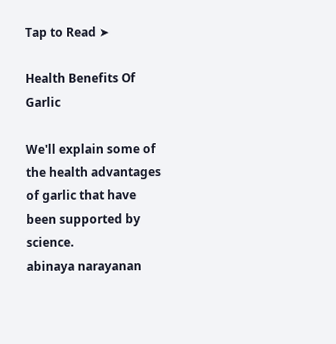Tap to Read ➤

Health Benefits Of Garlic

We'll explain some of the health advantages of garlic that have been supported by science.
abinaya narayanan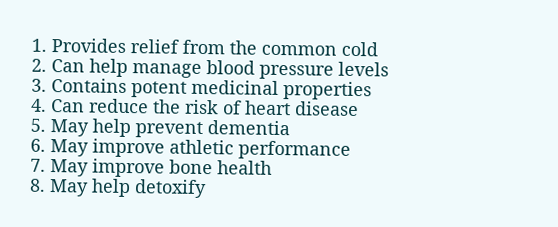1. Provides relief from the common cold
2. Can help manage blood pressure levels
3. Contains potent medicinal properties
4. Can reduce the risk of heart disease
5. May help prevent dementia
6. May improve athletic performance
7. May improve bone health
8. May help detoxify